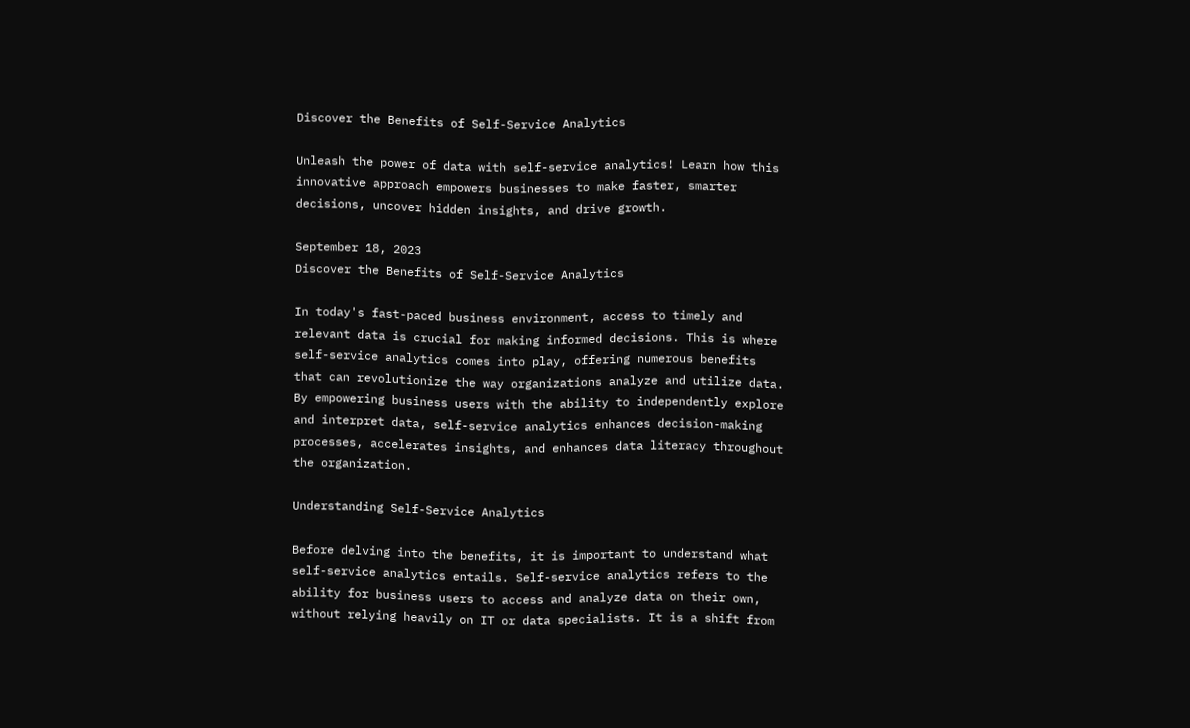Discover the Benefits of Self-Service Analytics

Unleash the power of data with self-service analytics! Learn how this innovative approach empowers businesses to make faster, smarter decisions, uncover hidden insights, and drive growth.

September 18, 2023
Discover the Benefits of Self-Service Analytics

In today's fast-paced business environment, access to timely and relevant data is crucial for making informed decisions. This is where self-service analytics comes into play, offering numerous benefits that can revolutionize the way organizations analyze and utilize data. By empowering business users with the ability to independently explore and interpret data, self-service analytics enhances decision-making processes, accelerates insights, and enhances data literacy throughout the organization.

Understanding Self-Service Analytics

Before delving into the benefits, it is important to understand what self-service analytics entails. Self-service analytics refers to the ability for business users to access and analyze data on their own, without relying heavily on IT or data specialists. It is a shift from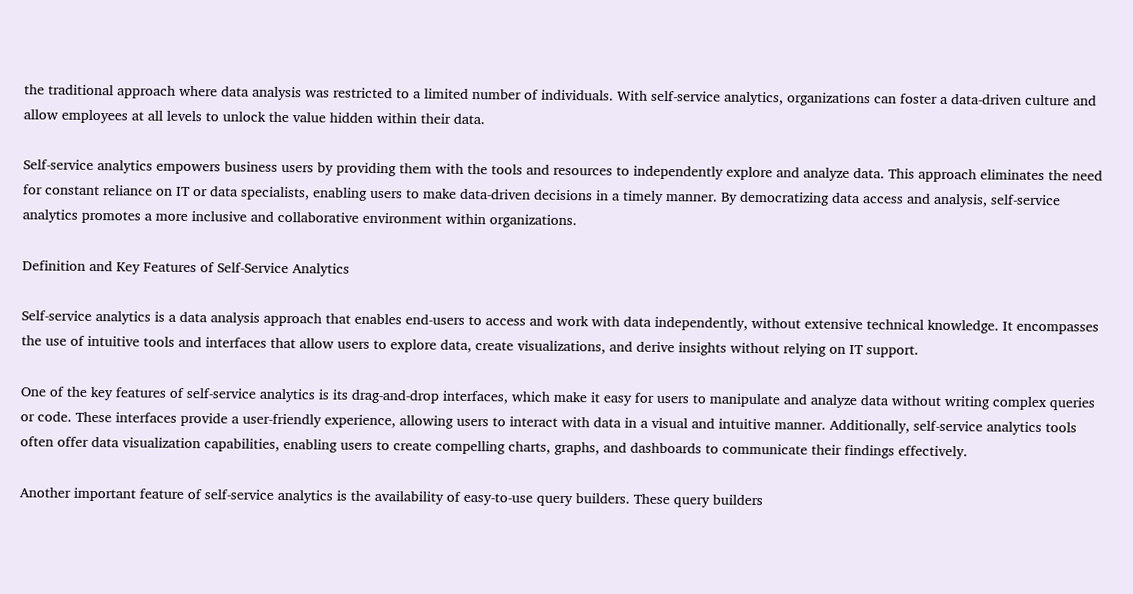the traditional approach where data analysis was restricted to a limited number of individuals. With self-service analytics, organizations can foster a data-driven culture and allow employees at all levels to unlock the value hidden within their data.

Self-service analytics empowers business users by providing them with the tools and resources to independently explore and analyze data. This approach eliminates the need for constant reliance on IT or data specialists, enabling users to make data-driven decisions in a timely manner. By democratizing data access and analysis, self-service analytics promotes a more inclusive and collaborative environment within organizations.

Definition and Key Features of Self-Service Analytics

Self-service analytics is a data analysis approach that enables end-users to access and work with data independently, without extensive technical knowledge. It encompasses the use of intuitive tools and interfaces that allow users to explore data, create visualizations, and derive insights without relying on IT support.

One of the key features of self-service analytics is its drag-and-drop interfaces, which make it easy for users to manipulate and analyze data without writing complex queries or code. These interfaces provide a user-friendly experience, allowing users to interact with data in a visual and intuitive manner. Additionally, self-service analytics tools often offer data visualization capabilities, enabling users to create compelling charts, graphs, and dashboards to communicate their findings effectively.

Another important feature of self-service analytics is the availability of easy-to-use query builders. These query builders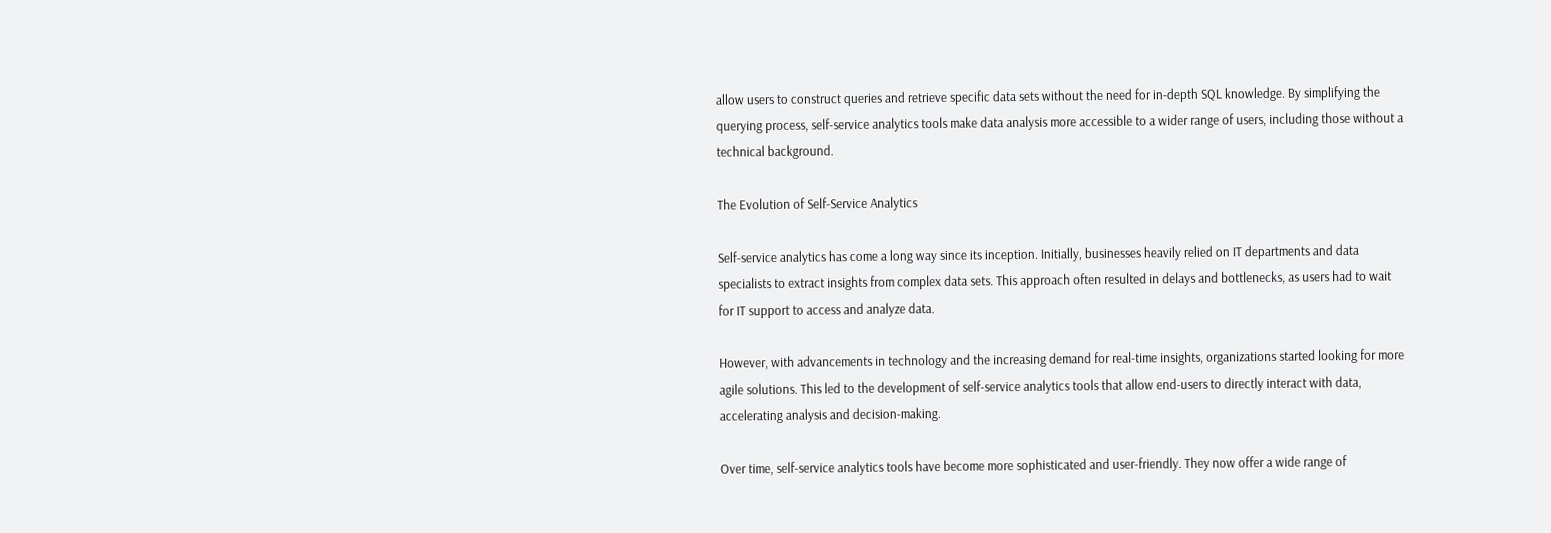allow users to construct queries and retrieve specific data sets without the need for in-depth SQL knowledge. By simplifying the querying process, self-service analytics tools make data analysis more accessible to a wider range of users, including those without a technical background.

The Evolution of Self-Service Analytics

Self-service analytics has come a long way since its inception. Initially, businesses heavily relied on IT departments and data specialists to extract insights from complex data sets. This approach often resulted in delays and bottlenecks, as users had to wait for IT support to access and analyze data.

However, with advancements in technology and the increasing demand for real-time insights, organizations started looking for more agile solutions. This led to the development of self-service analytics tools that allow end-users to directly interact with data, accelerating analysis and decision-making.

Over time, self-service analytics tools have become more sophisticated and user-friendly. They now offer a wide range of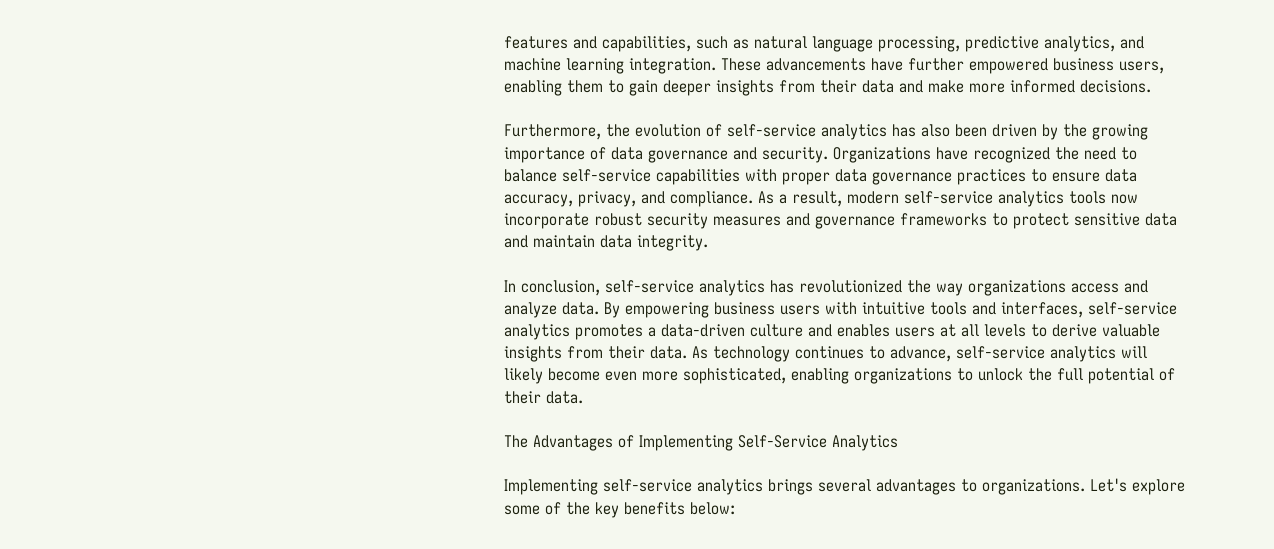features and capabilities, such as natural language processing, predictive analytics, and machine learning integration. These advancements have further empowered business users, enabling them to gain deeper insights from their data and make more informed decisions.

Furthermore, the evolution of self-service analytics has also been driven by the growing importance of data governance and security. Organizations have recognized the need to balance self-service capabilities with proper data governance practices to ensure data accuracy, privacy, and compliance. As a result, modern self-service analytics tools now incorporate robust security measures and governance frameworks to protect sensitive data and maintain data integrity.

In conclusion, self-service analytics has revolutionized the way organizations access and analyze data. By empowering business users with intuitive tools and interfaces, self-service analytics promotes a data-driven culture and enables users at all levels to derive valuable insights from their data. As technology continues to advance, self-service analytics will likely become even more sophisticated, enabling organizations to unlock the full potential of their data.

The Advantages of Implementing Self-Service Analytics

Implementing self-service analytics brings several advantages to organizations. Let's explore some of the key benefits below: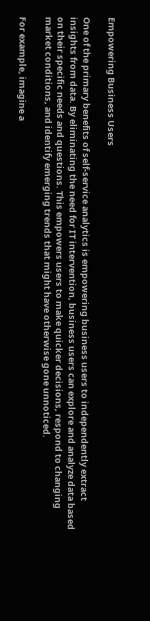Empowering Business Users

One of the primary benefits of self-service analytics is empowering business users to independently extract insights from data. By eliminating the need for IT intervention, business users can explore and analyze data based on their specific needs and questions. This empowers users to make quicker decisions, respond to changing market conditions, and identify emerging trends that might have otherwise gone unnoticed.

For example, imagine a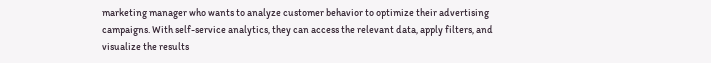marketing manager who wants to analyze customer behavior to optimize their advertising campaigns. With self-service analytics, they can access the relevant data, apply filters, and visualize the results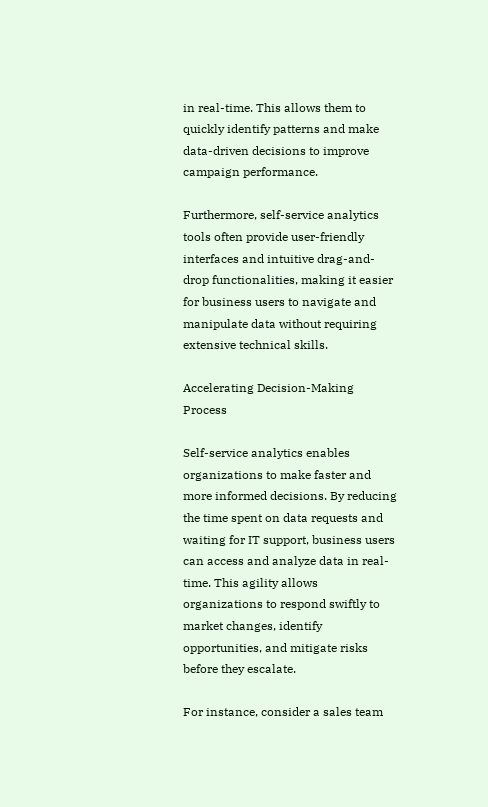in real-time. This allows them to quickly identify patterns and make data-driven decisions to improve campaign performance.

Furthermore, self-service analytics tools often provide user-friendly interfaces and intuitive drag-and-drop functionalities, making it easier for business users to navigate and manipulate data without requiring extensive technical skills.

Accelerating Decision-Making Process

Self-service analytics enables organizations to make faster and more informed decisions. By reducing the time spent on data requests and waiting for IT support, business users can access and analyze data in real-time. This agility allows organizations to respond swiftly to market changes, identify opportunities, and mitigate risks before they escalate.

For instance, consider a sales team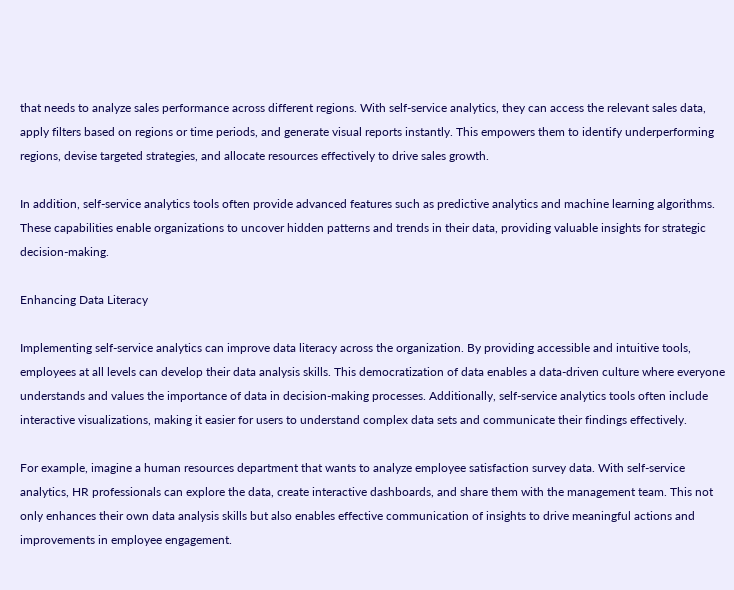that needs to analyze sales performance across different regions. With self-service analytics, they can access the relevant sales data, apply filters based on regions or time periods, and generate visual reports instantly. This empowers them to identify underperforming regions, devise targeted strategies, and allocate resources effectively to drive sales growth.

In addition, self-service analytics tools often provide advanced features such as predictive analytics and machine learning algorithms. These capabilities enable organizations to uncover hidden patterns and trends in their data, providing valuable insights for strategic decision-making.

Enhancing Data Literacy

Implementing self-service analytics can improve data literacy across the organization. By providing accessible and intuitive tools, employees at all levels can develop their data analysis skills. This democratization of data enables a data-driven culture where everyone understands and values the importance of data in decision-making processes. Additionally, self-service analytics tools often include interactive visualizations, making it easier for users to understand complex data sets and communicate their findings effectively.

For example, imagine a human resources department that wants to analyze employee satisfaction survey data. With self-service analytics, HR professionals can explore the data, create interactive dashboards, and share them with the management team. This not only enhances their own data analysis skills but also enables effective communication of insights to drive meaningful actions and improvements in employee engagement.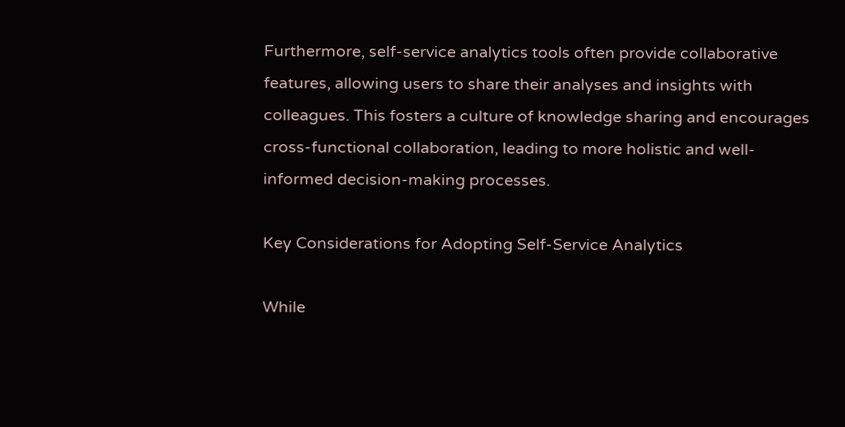Furthermore, self-service analytics tools often provide collaborative features, allowing users to share their analyses and insights with colleagues. This fosters a culture of knowledge sharing and encourages cross-functional collaboration, leading to more holistic and well-informed decision-making processes.

Key Considerations for Adopting Self-Service Analytics

While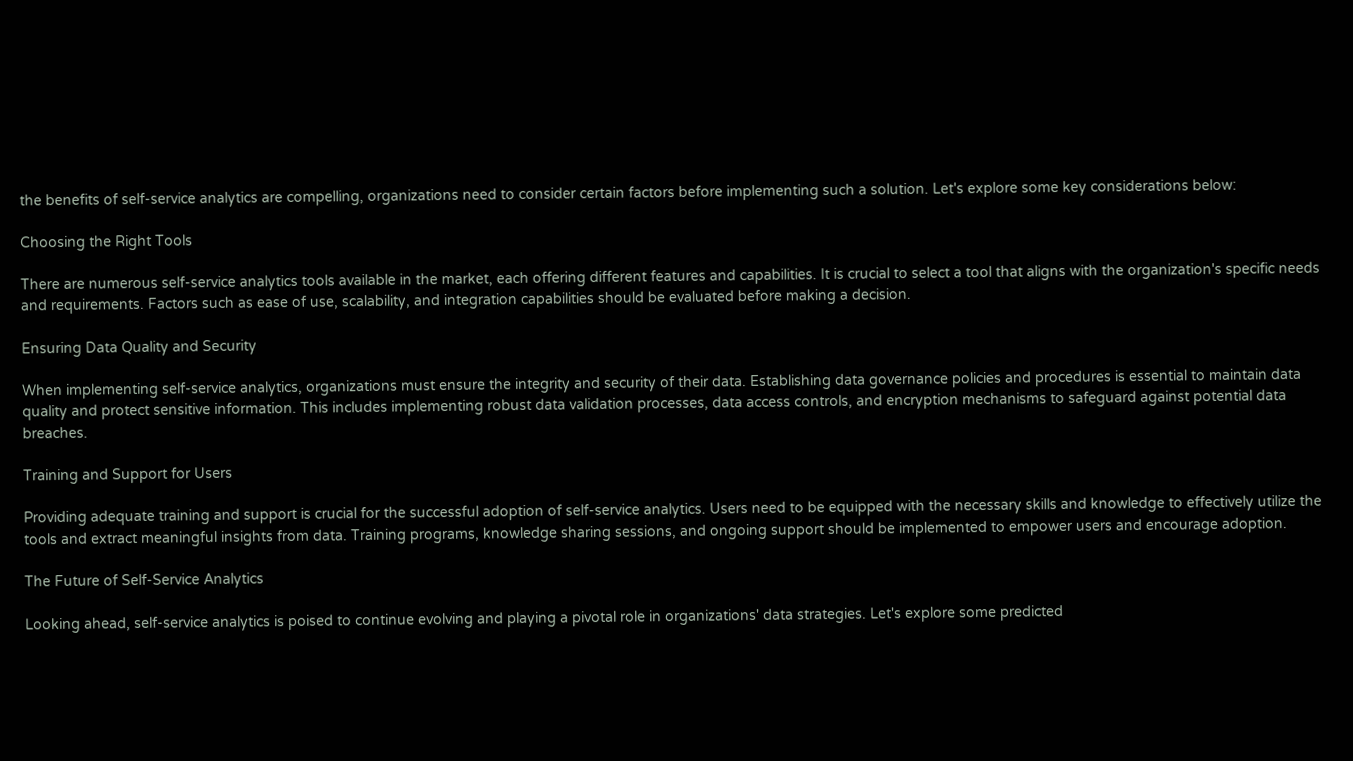the benefits of self-service analytics are compelling, organizations need to consider certain factors before implementing such a solution. Let's explore some key considerations below:

Choosing the Right Tools

There are numerous self-service analytics tools available in the market, each offering different features and capabilities. It is crucial to select a tool that aligns with the organization's specific needs and requirements. Factors such as ease of use, scalability, and integration capabilities should be evaluated before making a decision.

Ensuring Data Quality and Security

When implementing self-service analytics, organizations must ensure the integrity and security of their data. Establishing data governance policies and procedures is essential to maintain data quality and protect sensitive information. This includes implementing robust data validation processes, data access controls, and encryption mechanisms to safeguard against potential data breaches.

Training and Support for Users

Providing adequate training and support is crucial for the successful adoption of self-service analytics. Users need to be equipped with the necessary skills and knowledge to effectively utilize the tools and extract meaningful insights from data. Training programs, knowledge sharing sessions, and ongoing support should be implemented to empower users and encourage adoption.

The Future of Self-Service Analytics

Looking ahead, self-service analytics is poised to continue evolving and playing a pivotal role in organizations' data strategies. Let's explore some predicted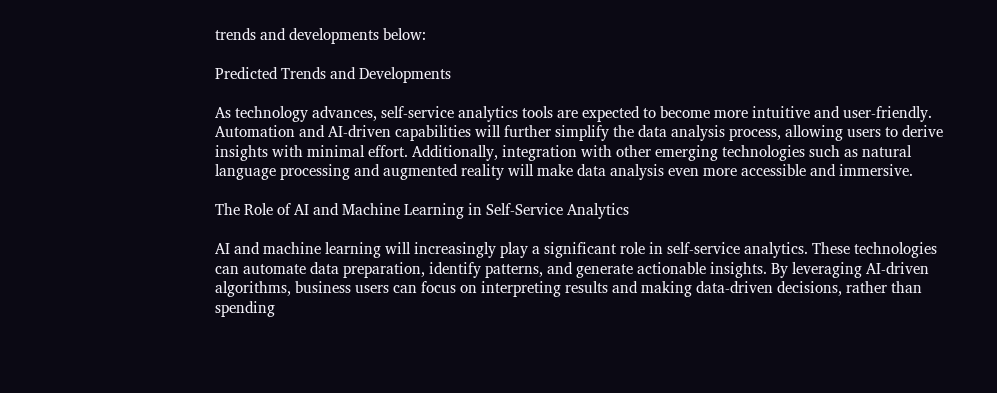trends and developments below:

Predicted Trends and Developments

As technology advances, self-service analytics tools are expected to become more intuitive and user-friendly. Automation and AI-driven capabilities will further simplify the data analysis process, allowing users to derive insights with minimal effort. Additionally, integration with other emerging technologies such as natural language processing and augmented reality will make data analysis even more accessible and immersive.

The Role of AI and Machine Learning in Self-Service Analytics

AI and machine learning will increasingly play a significant role in self-service analytics. These technologies can automate data preparation, identify patterns, and generate actionable insights. By leveraging AI-driven algorithms, business users can focus on interpreting results and making data-driven decisions, rather than spending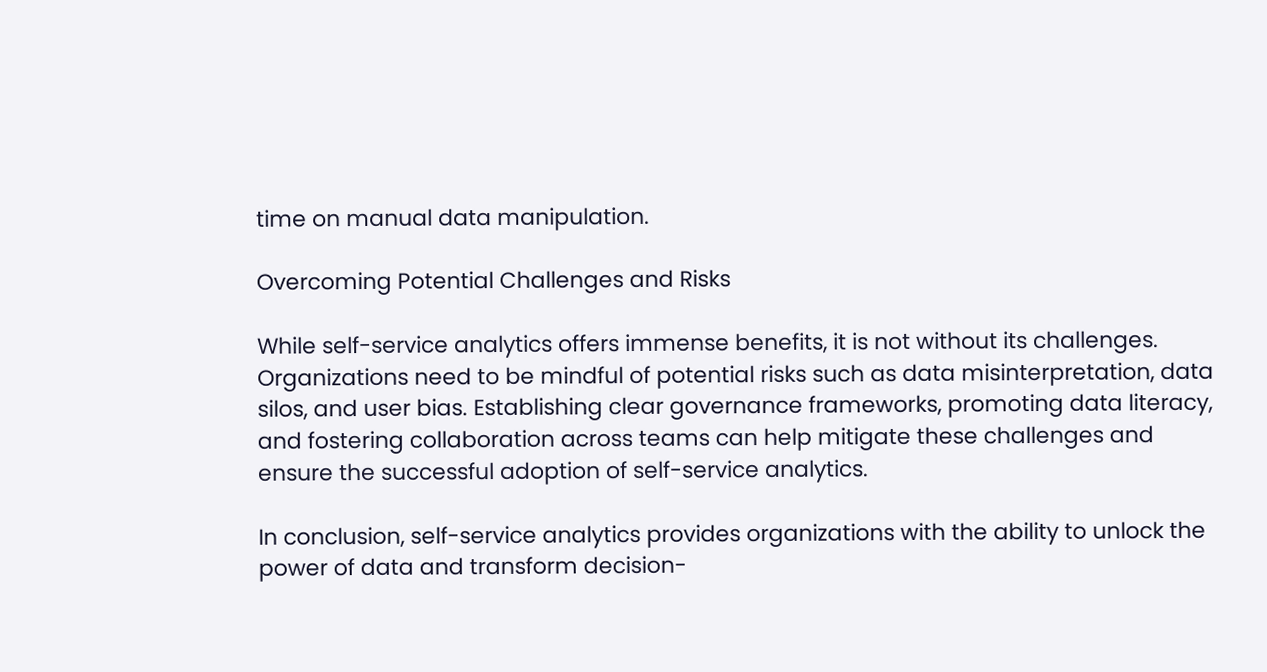time on manual data manipulation.

Overcoming Potential Challenges and Risks

While self-service analytics offers immense benefits, it is not without its challenges. Organizations need to be mindful of potential risks such as data misinterpretation, data silos, and user bias. Establishing clear governance frameworks, promoting data literacy, and fostering collaboration across teams can help mitigate these challenges and ensure the successful adoption of self-service analytics.

In conclusion, self-service analytics provides organizations with the ability to unlock the power of data and transform decision-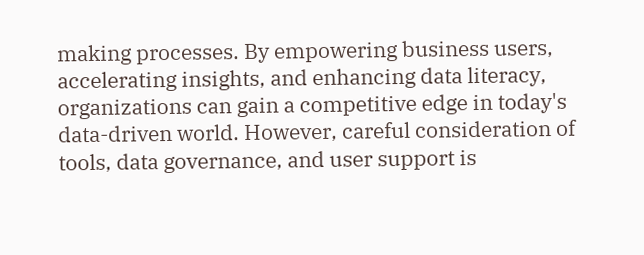making processes. By empowering business users, accelerating insights, and enhancing data literacy, organizations can gain a competitive edge in today's data-driven world. However, careful consideration of tools, data governance, and user support is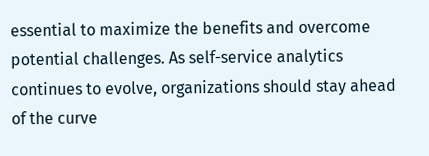essential to maximize the benefits and overcome potential challenges. As self-service analytics continues to evolve, organizations should stay ahead of the curve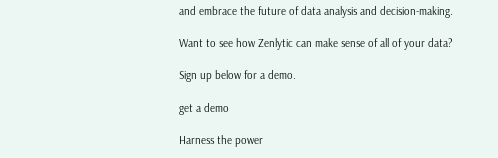and embrace the future of data analysis and decision-making.

Want to see how Zenlytic can make sense of all of your data?

Sign up below for a demo.

get a demo

Harness the power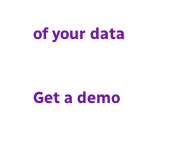of your data

Get a demo